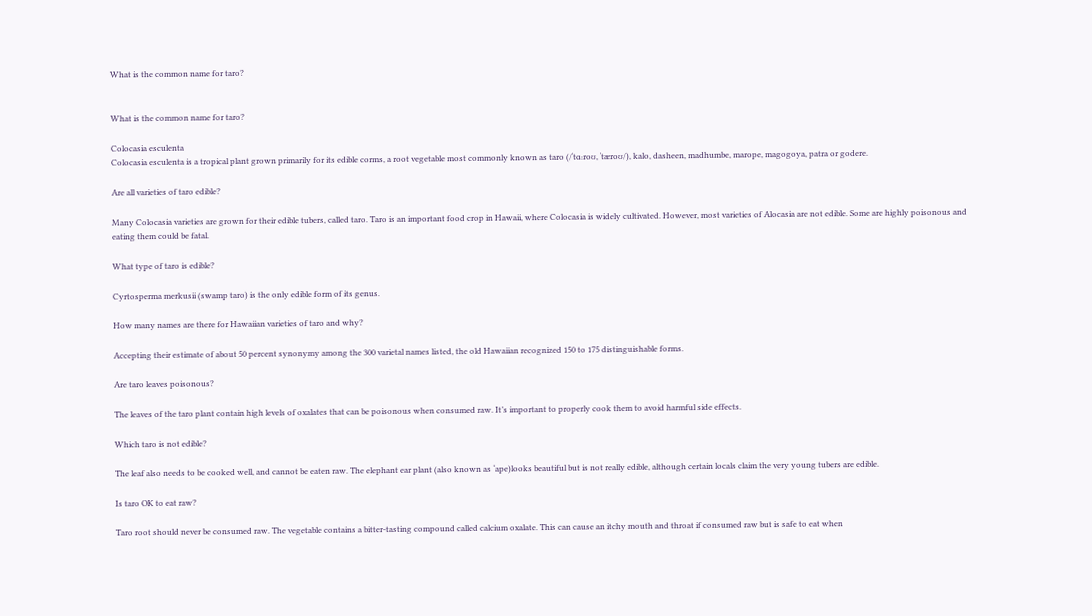What is the common name for taro?


What is the common name for taro?

Colocasia esculenta
Colocasia esculenta is a tropical plant grown primarily for its edible corms, a root vegetable most commonly known as taro (/ˈtɑːroʊ, ˈtæroʊ/), kalo, dasheen, madhumbe, marope, magogoya, patra or godere.

Are all varieties of taro edible?

Many Colocasia varieties are grown for their edible tubers, called taro. Taro is an important food crop in Hawaii, where Colocasia is widely cultivated. However, most varieties of Alocasia are not edible. Some are highly poisonous and eating them could be fatal.

What type of taro is edible?

Cyrtosperma merkusii (swamp taro) is the only edible form of its genus.

How many names are there for Hawaiian varieties of taro and why?

Accepting their estimate of about 50 percent synonymy among the 300 varietal names listed, the old Hawaiian recognized 150 to 175 distinguishable forms.

Are taro leaves poisonous?

The leaves of the taro plant contain high levels of oxalates that can be poisonous when consumed raw. It’s important to properly cook them to avoid harmful side effects.

Which taro is not edible?

The leaf also needs to be cooked well, and cannot be eaten raw. The elephant ear plant (also known as ‘ape)looks beautiful but is not really edible, although certain locals claim the very young tubers are edible.

Is taro OK to eat raw?

Taro root should never be consumed raw. The vegetable contains a bitter-tasting compound called calcium oxalate. This can cause an itchy mouth and throat if consumed raw but is safe to eat when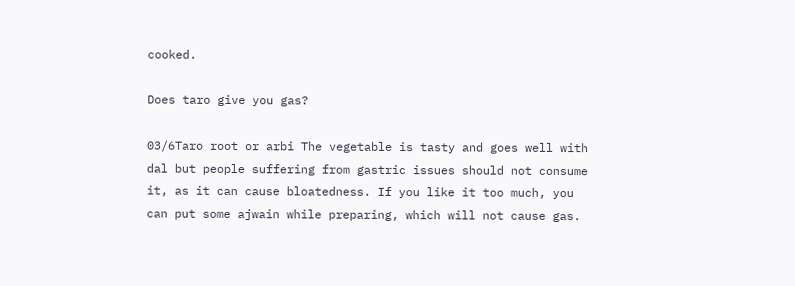cooked.

Does taro give you gas?

03/6Taro root or arbi The vegetable is tasty and goes well with dal but people suffering from gastric issues should not consume it, as it can cause bloatedness. If you like it too much, you can put some ajwain while preparing, which will not cause gas.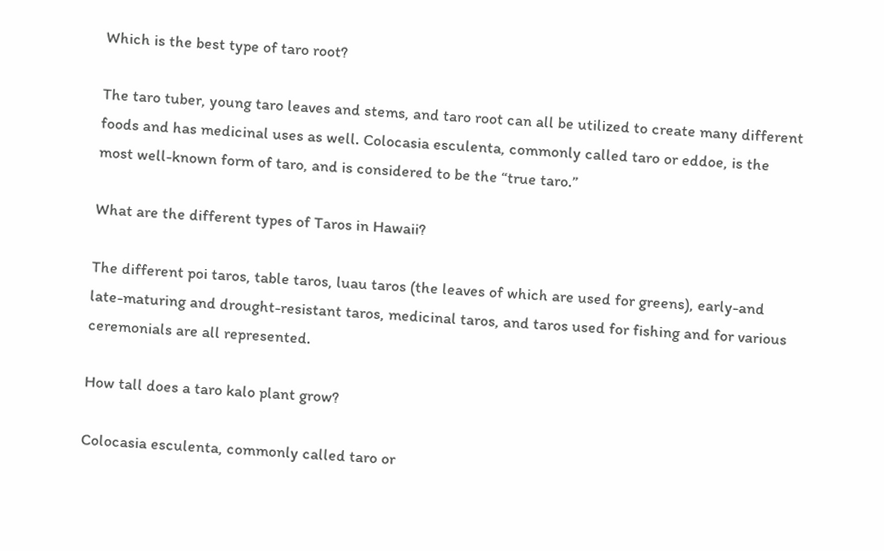Which is the best type of taro root?

The taro tuber, young taro leaves and stems, and taro root can all be utilized to create many different foods and has medicinal uses as well. Colocasia esculenta, commonly called taro or eddoe, is the most well-known form of taro, and is considered to be the “true taro.”

What are the different types of Taros in Hawaii?

The different poi taros, table taros, luau taros (the leaves of which are used for greens), early-and late-maturing and drought-resistant taros, medicinal taros, and taros used for fishing and for various ceremonials are all represented.

How tall does a taro kalo plant grow?

Colocasia esculenta, commonly called taro or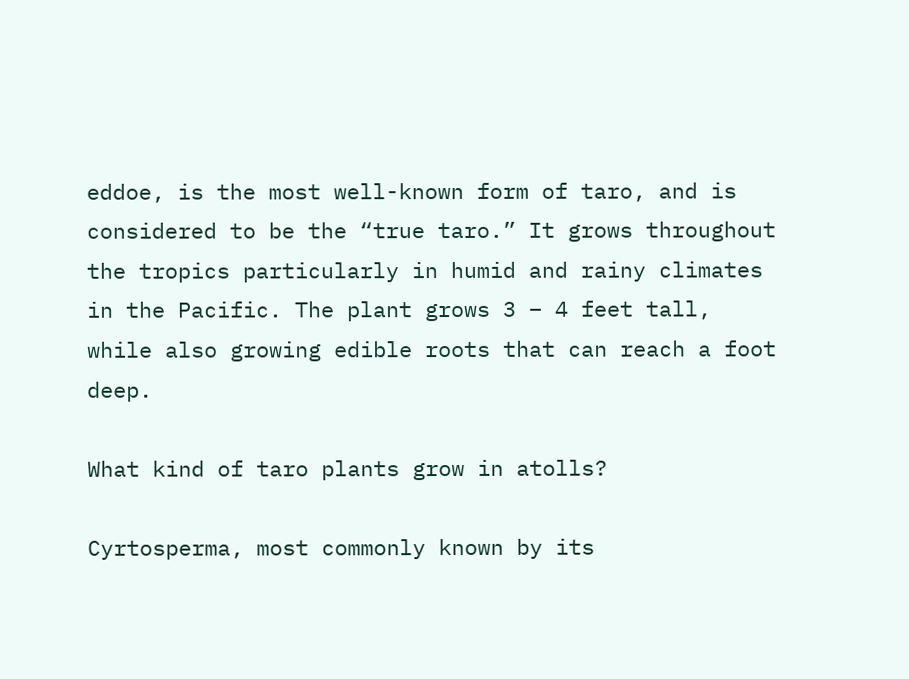eddoe, is the most well-known form of taro, and is considered to be the “true taro.” It grows throughout the tropics particularly in humid and rainy climates in the Pacific. The plant grows 3 – 4 feet tall, while also growing edible roots that can reach a foot deep.

What kind of taro plants grow in atolls?

Cyrtosperma, most commonly known by its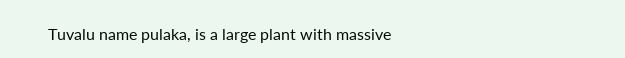Tuvalu name pulaka, is a large plant with massive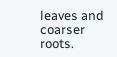leaves and coarser roots.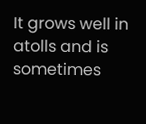It grows well in atolls and is sometimes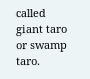called giant taro or swamp taro.